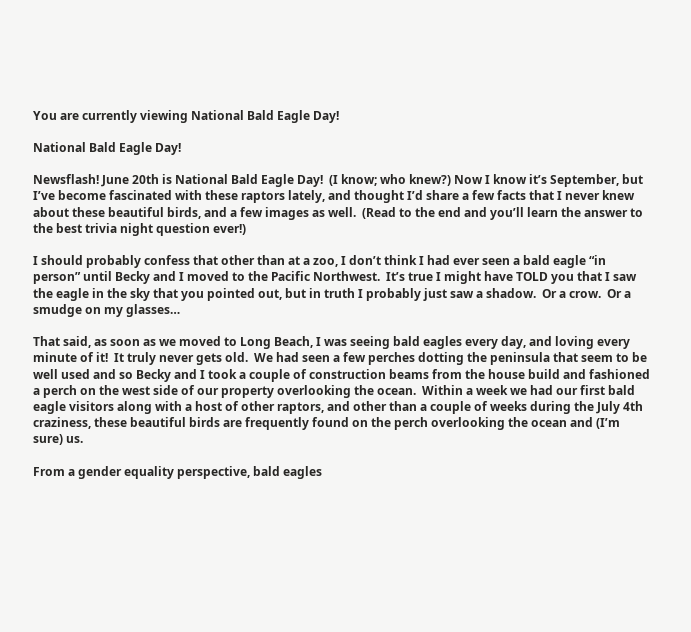You are currently viewing National Bald Eagle Day!

National Bald Eagle Day!

Newsflash! June 20th is National Bald Eagle Day!  (I know; who knew?) Now I know it’s September, but I’ve become fascinated with these raptors lately, and thought I’d share a few facts that I never knew about these beautiful birds, and a few images as well.  (Read to the end and you’ll learn the answer to the best trivia night question ever!)

I should probably confess that other than at a zoo, I don’t think I had ever seen a bald eagle “in person” until Becky and I moved to the Pacific Northwest.  It’s true I might have TOLD you that I saw the eagle in the sky that you pointed out, but in truth I probably just saw a shadow.  Or a crow.  Or a smudge on my glasses…

That said, as soon as we moved to Long Beach, I was seeing bald eagles every day, and loving every minute of it!  It truly never gets old.  We had seen a few perches dotting the peninsula that seem to be well used and so Becky and I took a couple of construction beams from the house build and fashioned a perch on the west side of our property overlooking the ocean.  Within a week we had our first bald eagle visitors along with a host of other raptors, and other than a couple of weeks during the July 4th craziness, these beautiful birds are frequently found on the perch overlooking the ocean and (I’m sure) us.

From a gender equality perspective, bald eagles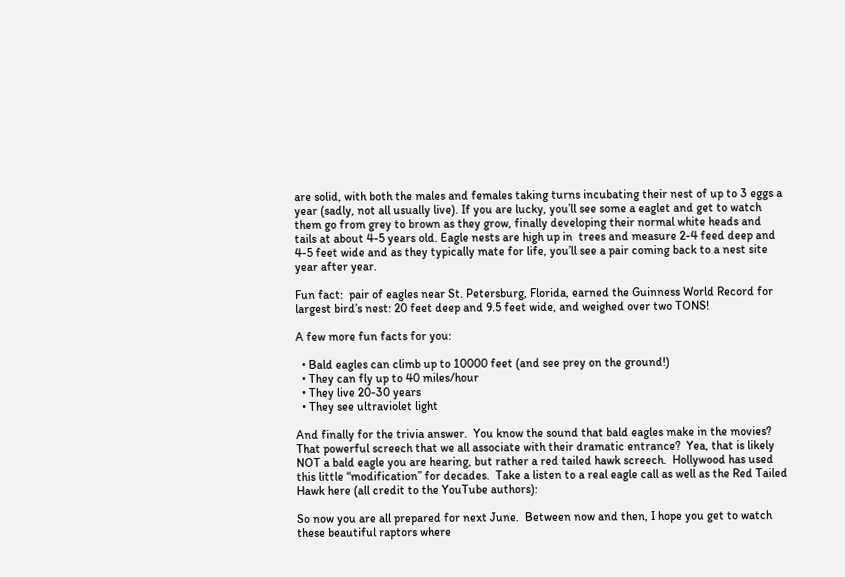are solid, with both the males and females taking turns incubating their nest of up to 3 eggs a year (sadly, not all usually live). If you are lucky, you’ll see some a eaglet and get to watch them go from grey to brown as they grow, finally developing their normal white heads and tails at about 4-5 years old. Eagle nests are high up in  trees and measure 2-4 feed deep and 4-5 feet wide and as they typically mate for life, you’ll see a pair coming back to a nest site year after year.

Fun fact:  pair of eagles near St. Petersburg, Florida, earned the Guinness World Record for largest bird’s nest: 20 feet deep and 9.5 feet wide, and weighed over two TONS!

A few more fun facts for you:

  • Bald eagles can climb up to 10000 feet (and see prey on the ground!)
  • They can fly up to 40 miles/hour
  • They live 20-30 years
  • They see ultraviolet light

And finally for the trivia answer.  You know the sound that bald eagles make in the movies?  That powerful screech that we all associate with their dramatic entrance?  Yea, that is likely NOT a bald eagle you are hearing, but rather a red tailed hawk screech.  Hollywood has used this little “modification” for decades.  Take a listen to a real eagle call as well as the Red Tailed Hawk here (all credit to the YouTube authors):

So now you are all prepared for next June.  Between now and then, I hope you get to watch these beautiful raptors where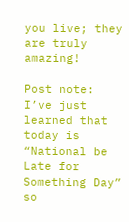you live; they are truly amazing!

Post note:  I’ve just learned that today is “National be Late for Something Day” so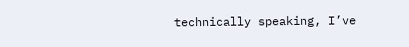technically speaking, I’ve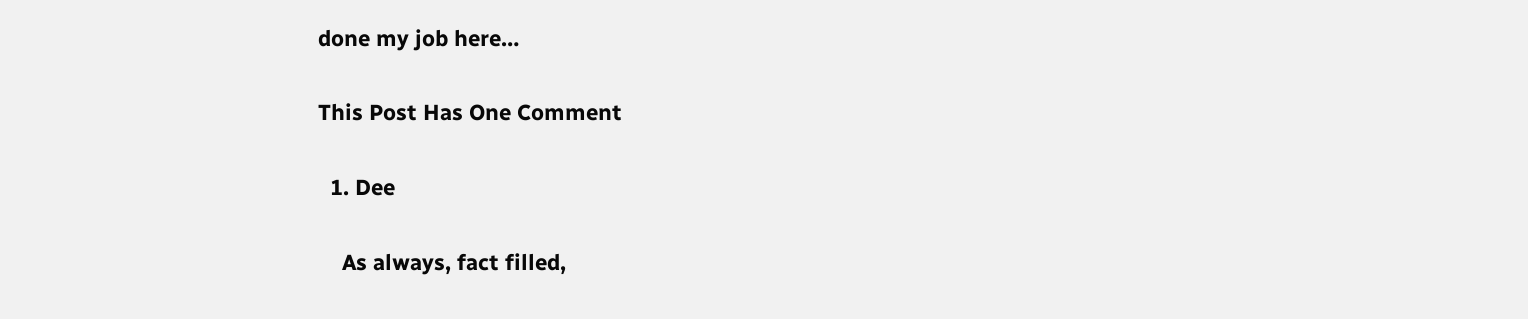done my job here…

This Post Has One Comment

  1. Dee

    As always, fact filled,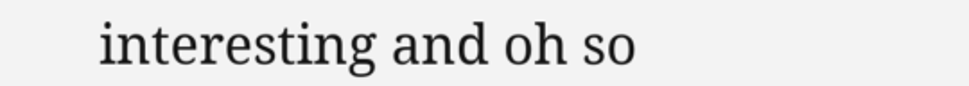interesting and oh so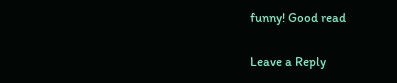funny! Good read

Leave a Reply